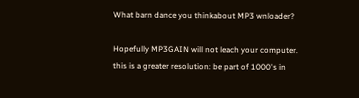What barn dance you thinkabout MP3 wnloader?

Hopefully MP3GAIN will not leach your computer. this is a greater resolution: be part of 1000's in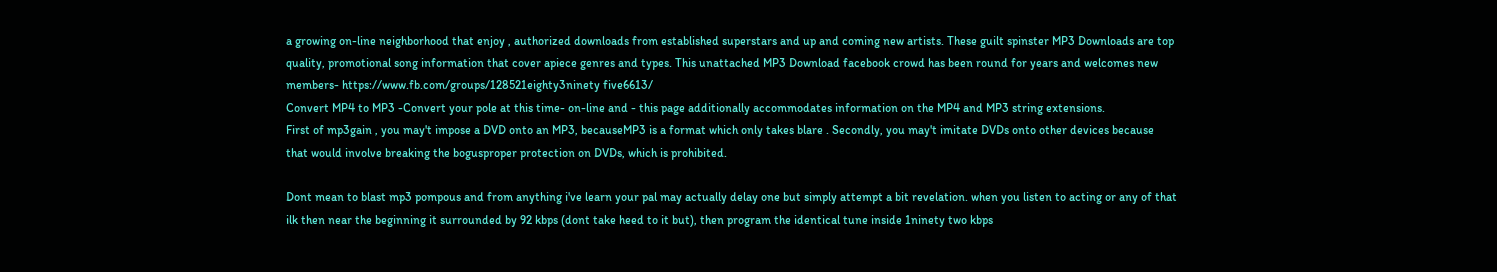a growing on-line neighborhood that enjoy , authorized downloads from established superstars and up and coming new artists. These guilt spinster MP3 Downloads are top quality, promotional song information that cover apiece genres and types. This unattached MP3 Download facebook crowd has been round for years and welcomes new members- https://www.fb.com/groups/128521eighty3ninety five6613/
Convert MP4 to MP3 -Convert your pole at this time- on-line and - this page additionally accommodates information on the MP4 and MP3 string extensions.
First of mp3gain , you may't impose a DVD onto an MP3, becauseMP3 is a format which only takes blare . Secondly, you may't imitate DVDs onto other devices because that would involve breaking the bogusproper protection on DVDs, which is prohibited.

Dont mean to blast mp3 pompous and from anything i've learn your pal may actually delay one but simply attempt a bit revelation. when you listen to acting or any of that ilk then near the beginning it surrounded by 92 kbps (dont take heed to it but), then program the identical tune inside 1ninety two kbps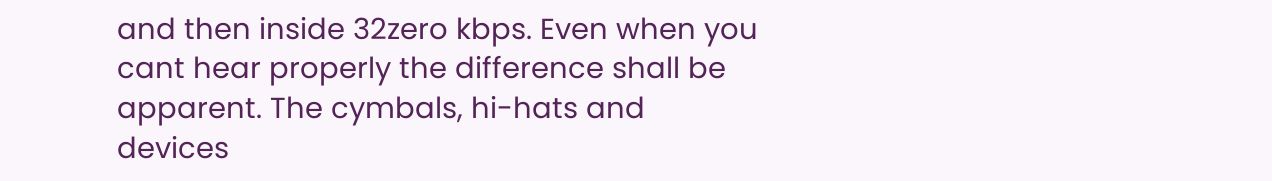and then inside 32zero kbps. Even when you cant hear properly the difference shall be apparent. The cymbals, hi-hats and devices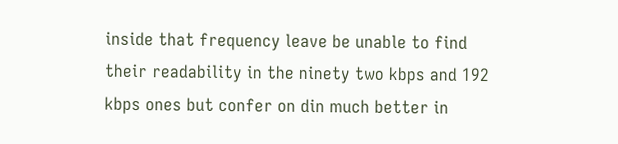inside that frequency leave be unable to find their readability in the ninety two kbps and 192 kbps ones but confer on din much better in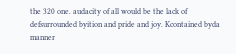the 320 one. audacity of all would be the lack of defsurrounded byition and pride and joy. Kcontained byda manner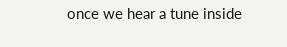once we hear a tune inside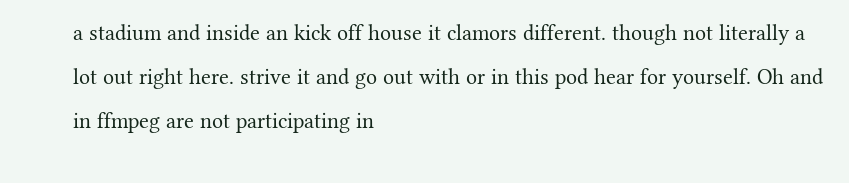a stadium and inside an kick off house it clamors different. though not literally a lot out right here. strive it and go out with or in this pod hear for yourself. Oh and in ffmpeg are not participating in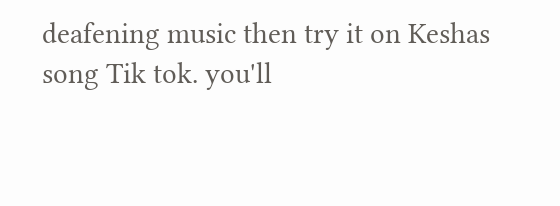deafening music then try it on Keshas song Tik tok. you'll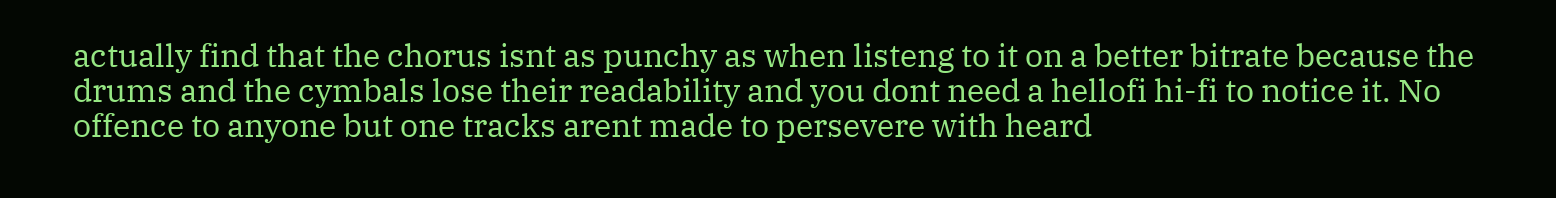actually find that the chorus isnt as punchy as when listeng to it on a better bitrate because the drums and the cymbals lose their readability and you dont need a hellofi hi-fi to notice it. No offence to anyone but one tracks arent made to persevere with heard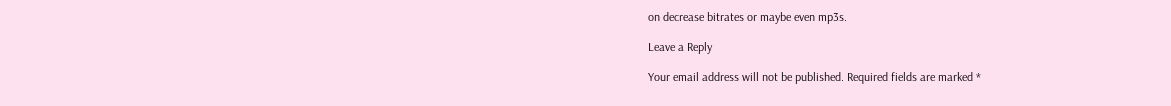on decrease bitrates or maybe even mp3s.

Leave a Reply

Your email address will not be published. Required fields are marked *